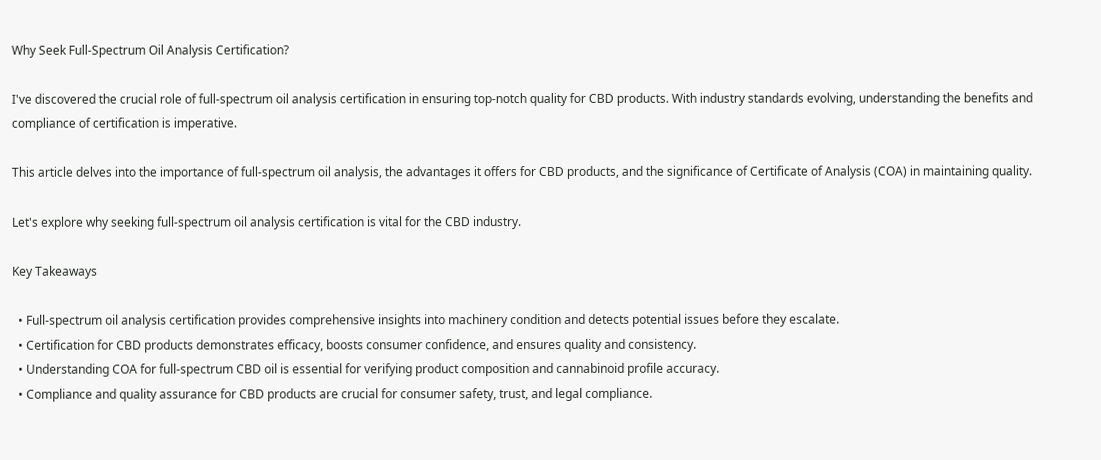Why Seek Full-Spectrum Oil Analysis Certification?

I've discovered the crucial role of full-spectrum oil analysis certification in ensuring top-notch quality for CBD products. With industry standards evolving, understanding the benefits and compliance of certification is imperative.

This article delves into the importance of full-spectrum oil analysis, the advantages it offers for CBD products, and the significance of Certificate of Analysis (COA) in maintaining quality.

Let's explore why seeking full-spectrum oil analysis certification is vital for the CBD industry.

Key Takeaways

  • Full-spectrum oil analysis certification provides comprehensive insights into machinery condition and detects potential issues before they escalate.
  • Certification for CBD products demonstrates efficacy, boosts consumer confidence, and ensures quality and consistency.
  • Understanding COA for full-spectrum CBD oil is essential for verifying product composition and cannabinoid profile accuracy.
  • Compliance and quality assurance for CBD products are crucial for consumer safety, trust, and legal compliance.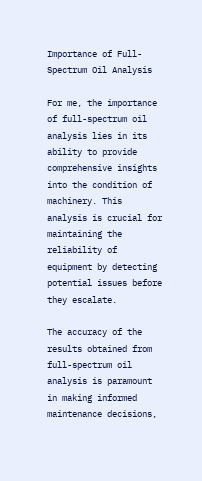Importance of Full-Spectrum Oil Analysis

For me, the importance of full-spectrum oil analysis lies in its ability to provide comprehensive insights into the condition of machinery. This analysis is crucial for maintaining the reliability of equipment by detecting potential issues before they escalate.

The accuracy of the results obtained from full-spectrum oil analysis is paramount in making informed maintenance decisions,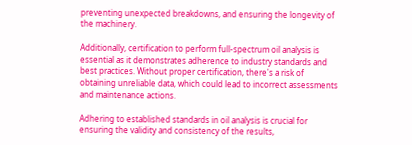preventing unexpected breakdowns, and ensuring the longevity of the machinery.

Additionally, certification to perform full-spectrum oil analysis is essential as it demonstrates adherence to industry standards and best practices. Without proper certification, there's a risk of obtaining unreliable data, which could lead to incorrect assessments and maintenance actions.

Adhering to established standards in oil analysis is crucial for ensuring the validity and consistency of the results,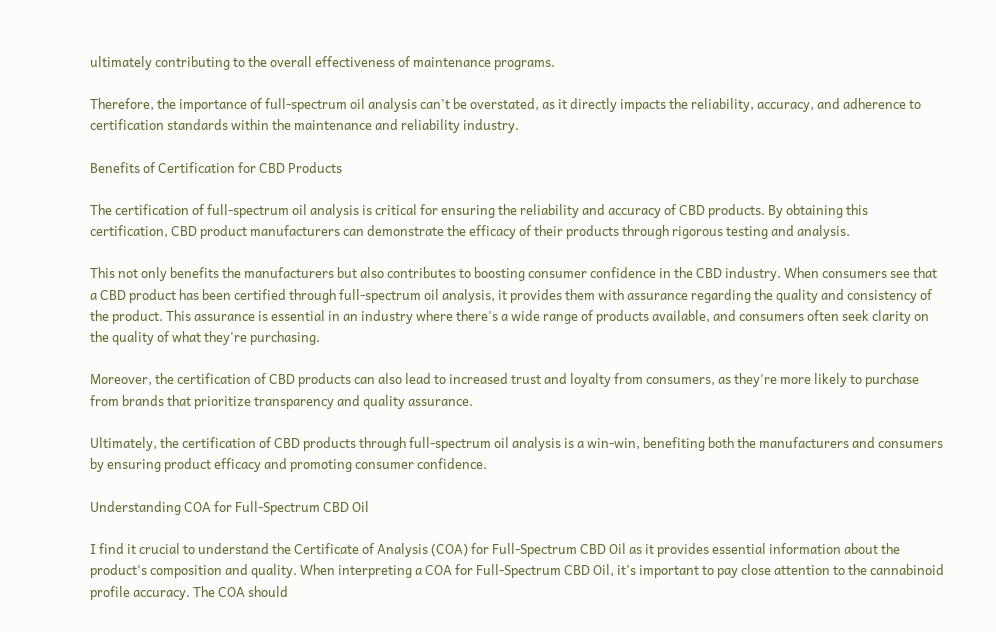ultimately contributing to the overall effectiveness of maintenance programs.

Therefore, the importance of full-spectrum oil analysis can't be overstated, as it directly impacts the reliability, accuracy, and adherence to certification standards within the maintenance and reliability industry.

Benefits of Certification for CBD Products

The certification of full-spectrum oil analysis is critical for ensuring the reliability and accuracy of CBD products. By obtaining this certification, CBD product manufacturers can demonstrate the efficacy of their products through rigorous testing and analysis.

This not only benefits the manufacturers but also contributes to boosting consumer confidence in the CBD industry. When consumers see that a CBD product has been certified through full-spectrum oil analysis, it provides them with assurance regarding the quality and consistency of the product. This assurance is essential in an industry where there's a wide range of products available, and consumers often seek clarity on the quality of what they're purchasing.

Moreover, the certification of CBD products can also lead to increased trust and loyalty from consumers, as they're more likely to purchase from brands that prioritize transparency and quality assurance.

Ultimately, the certification of CBD products through full-spectrum oil analysis is a win-win, benefiting both the manufacturers and consumers by ensuring product efficacy and promoting consumer confidence.

Understanding COA for Full-Spectrum CBD Oil

I find it crucial to understand the Certificate of Analysis (COA) for Full-Spectrum CBD Oil as it provides essential information about the product's composition and quality. When interpreting a COA for Full-Spectrum CBD Oil, it's important to pay close attention to the cannabinoid profile accuracy. The COA should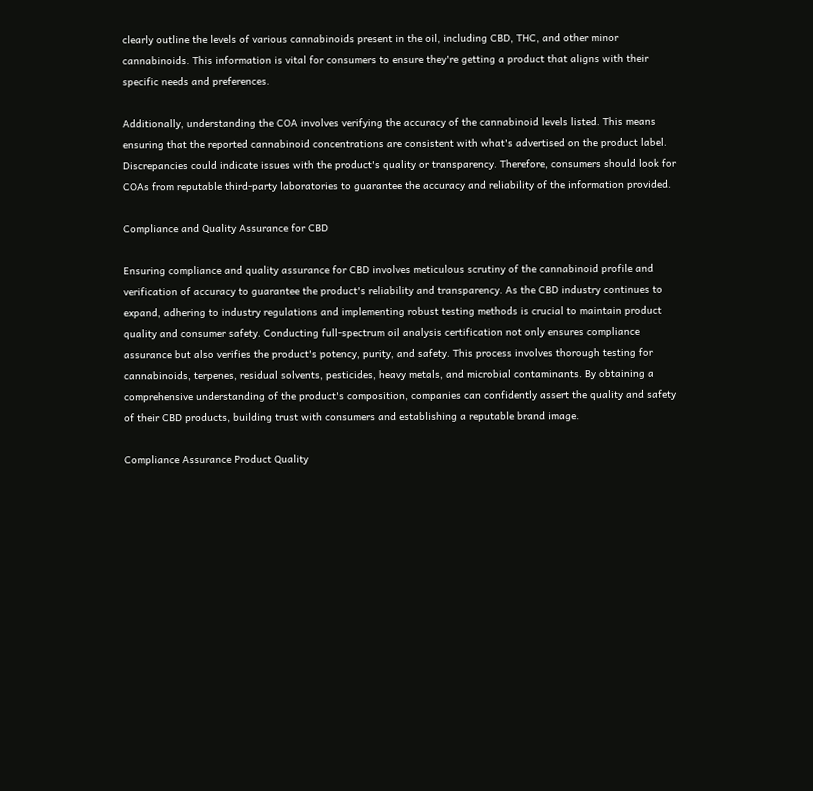clearly outline the levels of various cannabinoids present in the oil, including CBD, THC, and other minor cannabinoids. This information is vital for consumers to ensure they're getting a product that aligns with their specific needs and preferences.

Additionally, understanding the COA involves verifying the accuracy of the cannabinoid levels listed. This means ensuring that the reported cannabinoid concentrations are consistent with what's advertised on the product label. Discrepancies could indicate issues with the product's quality or transparency. Therefore, consumers should look for COAs from reputable third-party laboratories to guarantee the accuracy and reliability of the information provided.

Compliance and Quality Assurance for CBD

Ensuring compliance and quality assurance for CBD involves meticulous scrutiny of the cannabinoid profile and verification of accuracy to guarantee the product's reliability and transparency. As the CBD industry continues to expand, adhering to industry regulations and implementing robust testing methods is crucial to maintain product quality and consumer safety. Conducting full-spectrum oil analysis certification not only ensures compliance assurance but also verifies the product's potency, purity, and safety. This process involves thorough testing for cannabinoids, terpenes, residual solvents, pesticides, heavy metals, and microbial contaminants. By obtaining a comprehensive understanding of the product's composition, companies can confidently assert the quality and safety of their CBD products, building trust with consumers and establishing a reputable brand image.

Compliance Assurance Product Quality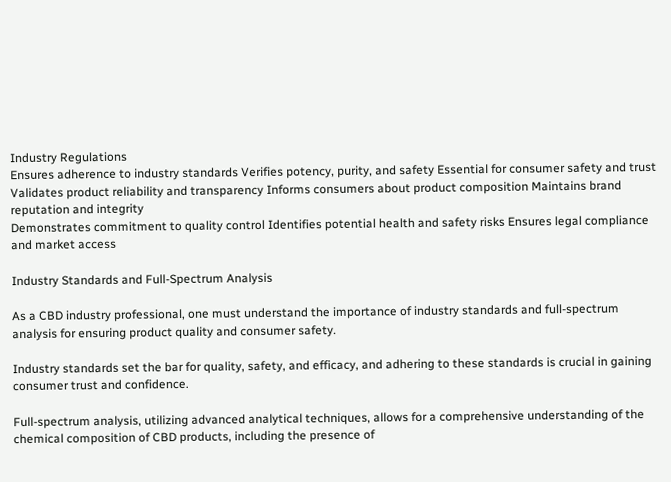Industry Regulations
Ensures adherence to industry standards Verifies potency, purity, and safety Essential for consumer safety and trust
Validates product reliability and transparency Informs consumers about product composition Maintains brand reputation and integrity
Demonstrates commitment to quality control Identifies potential health and safety risks Ensures legal compliance and market access

Industry Standards and Full-Spectrum Analysis

As a CBD industry professional, one must understand the importance of industry standards and full-spectrum analysis for ensuring product quality and consumer safety.

Industry standards set the bar for quality, safety, and efficacy, and adhering to these standards is crucial in gaining consumer trust and confidence.

Full-spectrum analysis, utilizing advanced analytical techniques, allows for a comprehensive understanding of the chemical composition of CBD products, including the presence of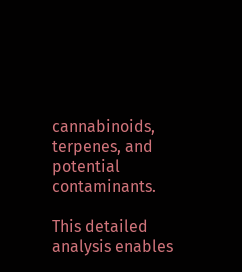cannabinoids, terpenes, and potential contaminants.

This detailed analysis enables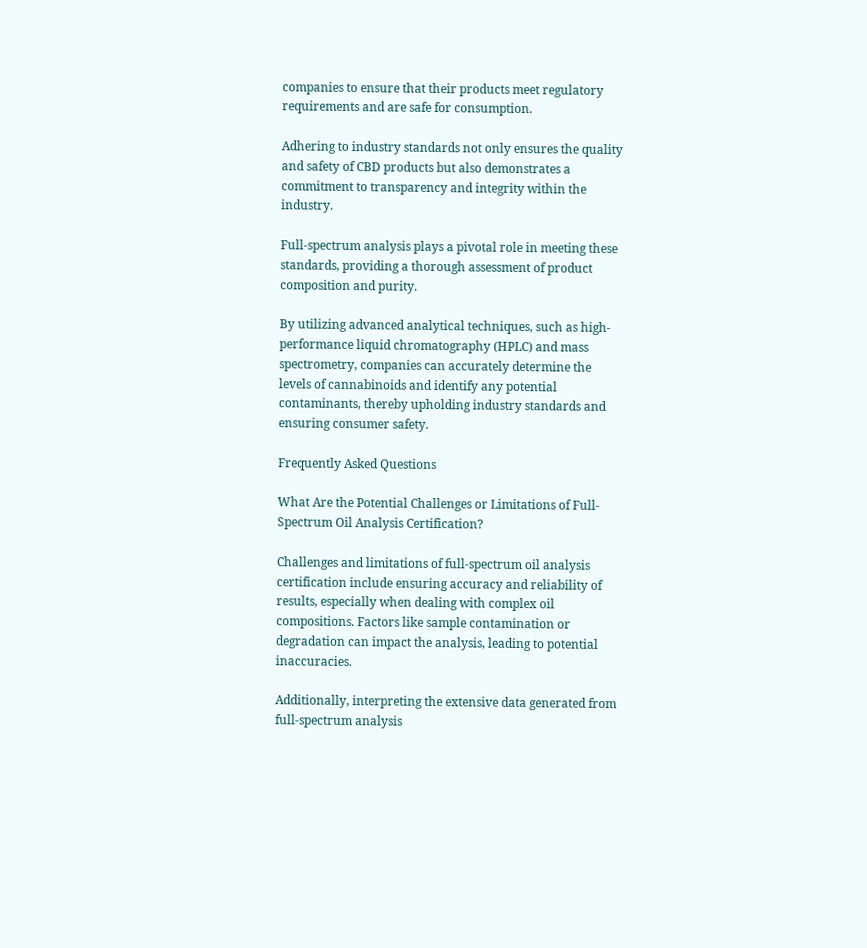companies to ensure that their products meet regulatory requirements and are safe for consumption.

Adhering to industry standards not only ensures the quality and safety of CBD products but also demonstrates a commitment to transparency and integrity within the industry.

Full-spectrum analysis plays a pivotal role in meeting these standards, providing a thorough assessment of product composition and purity.

By utilizing advanced analytical techniques, such as high-performance liquid chromatography (HPLC) and mass spectrometry, companies can accurately determine the levels of cannabinoids and identify any potential contaminants, thereby upholding industry standards and ensuring consumer safety.

Frequently Asked Questions

What Are the Potential Challenges or Limitations of Full-Spectrum Oil Analysis Certification?

Challenges and limitations of full-spectrum oil analysis certification include ensuring accuracy and reliability of results, especially when dealing with complex oil compositions. Factors like sample contamination or degradation can impact the analysis, leading to potential inaccuracies.

Additionally, interpreting the extensive data generated from full-spectrum analysis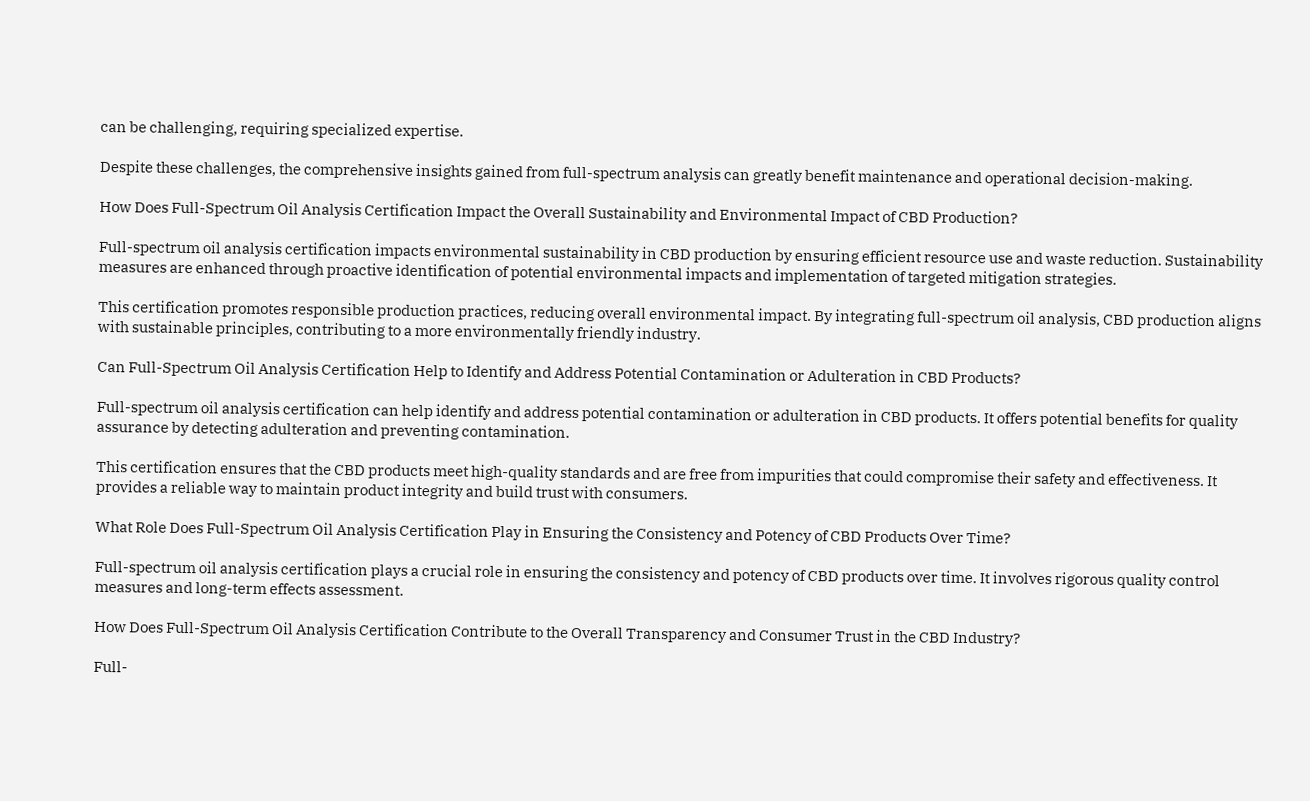can be challenging, requiring specialized expertise.

Despite these challenges, the comprehensive insights gained from full-spectrum analysis can greatly benefit maintenance and operational decision-making.

How Does Full-Spectrum Oil Analysis Certification Impact the Overall Sustainability and Environmental Impact of CBD Production?

Full-spectrum oil analysis certification impacts environmental sustainability in CBD production by ensuring efficient resource use and waste reduction. Sustainability measures are enhanced through proactive identification of potential environmental impacts and implementation of targeted mitigation strategies.

This certification promotes responsible production practices, reducing overall environmental impact. By integrating full-spectrum oil analysis, CBD production aligns with sustainable principles, contributing to a more environmentally friendly industry.

Can Full-Spectrum Oil Analysis Certification Help to Identify and Address Potential Contamination or Adulteration in CBD Products?

Full-spectrum oil analysis certification can help identify and address potential contamination or adulteration in CBD products. It offers potential benefits for quality assurance by detecting adulteration and preventing contamination.

This certification ensures that the CBD products meet high-quality standards and are free from impurities that could compromise their safety and effectiveness. It provides a reliable way to maintain product integrity and build trust with consumers.

What Role Does Full-Spectrum Oil Analysis Certification Play in Ensuring the Consistency and Potency of CBD Products Over Time?

Full-spectrum oil analysis certification plays a crucial role in ensuring the consistency and potency of CBD products over time. It involves rigorous quality control measures and long-term effects assessment.

How Does Full-Spectrum Oil Analysis Certification Contribute to the Overall Transparency and Consumer Trust in the CBD Industry?

Full-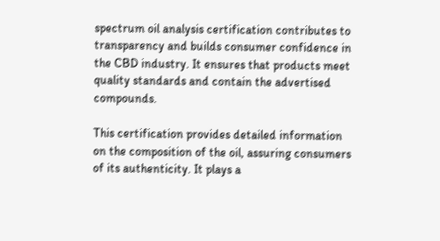spectrum oil analysis certification contributes to transparency and builds consumer confidence in the CBD industry. It ensures that products meet quality standards and contain the advertised compounds.

This certification provides detailed information on the composition of the oil, assuring consumers of its authenticity. It plays a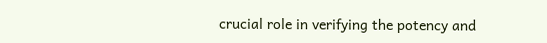crucial role in verifying the potency and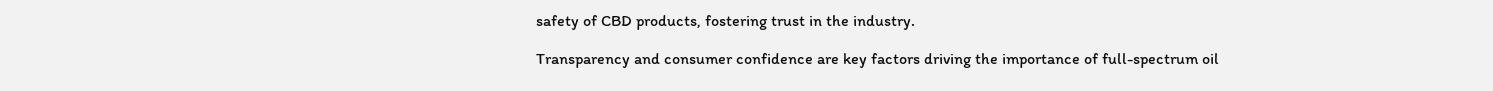safety of CBD products, fostering trust in the industry.

Transparency and consumer confidence are key factors driving the importance of full-spectrum oil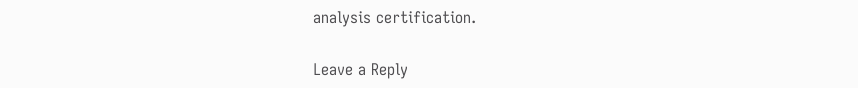analysis certification.

Leave a Reply